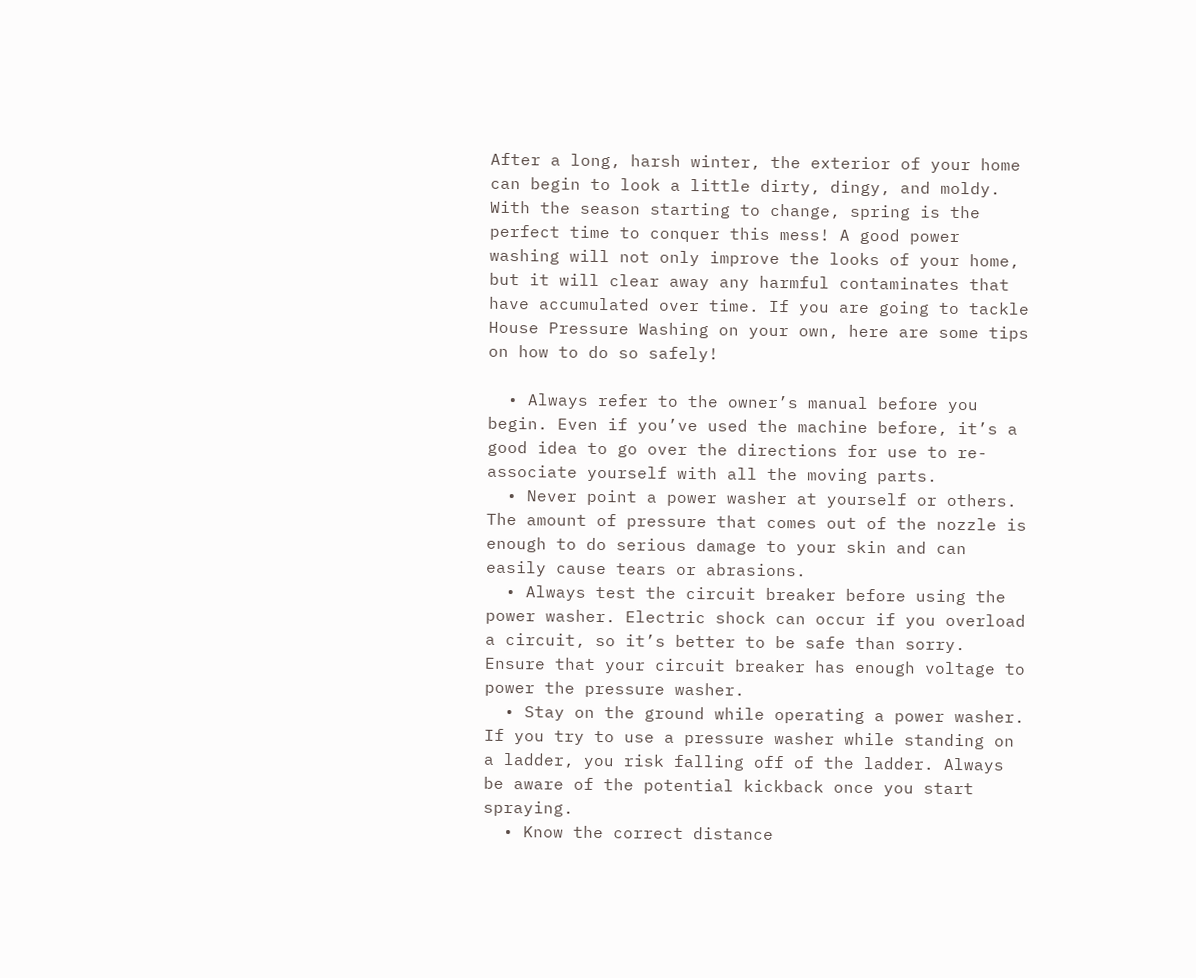After a long, harsh winter, the exterior of your home can begin to look a little dirty, dingy, and moldy. With the season starting to change, spring is the perfect time to conquer this mess! A good power washing will not only improve the looks of your home, but it will clear away any harmful contaminates that have accumulated over time. If you are going to tackle House Pressure Washing on your own, here are some tips on how to do so safely!

  • Always refer to the owner’s manual before you begin. Even if you’ve used the machine before, it’s a good idea to go over the directions for use to re-associate yourself with all the moving parts.
  • Never point a power washer at yourself or others. The amount of pressure that comes out of the nozzle is enough to do serious damage to your skin and can easily cause tears or abrasions.
  • Always test the circuit breaker before using the power washer. Electric shock can occur if you overload a circuit, so it’s better to be safe than sorry. Ensure that your circuit breaker has enough voltage to power the pressure washer.
  • Stay on the ground while operating a power washer. If you try to use a pressure washer while standing on a ladder, you risk falling off of the ladder. Always be aware of the potential kickback once you start spraying.
  • Know the correct distance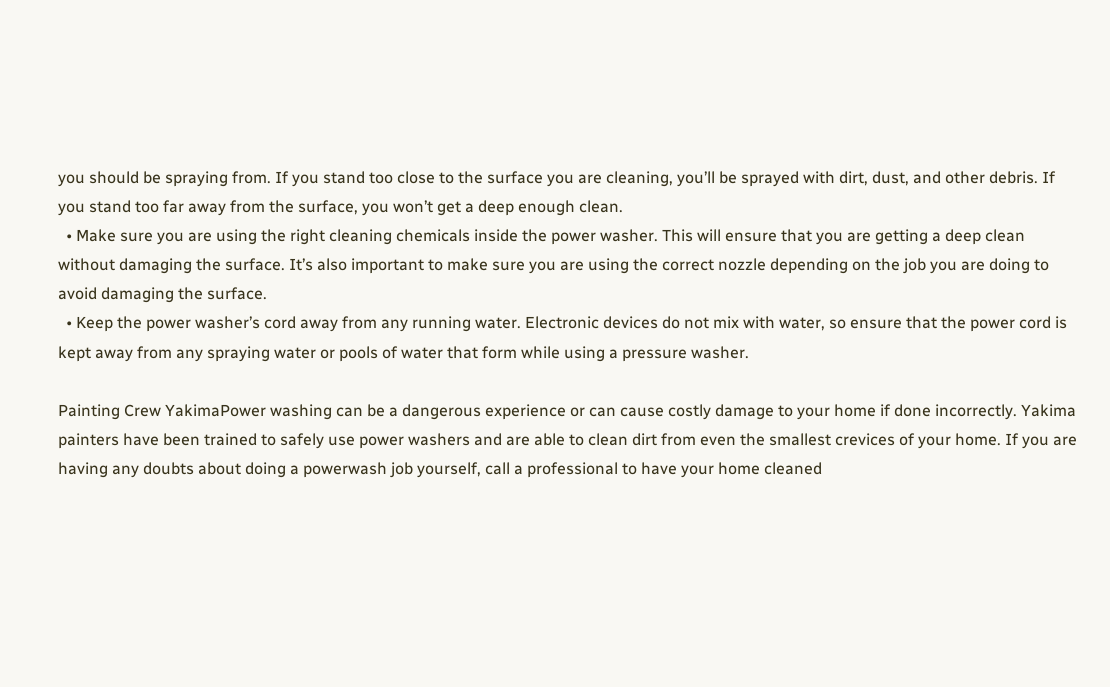you should be spraying from. If you stand too close to the surface you are cleaning, you’ll be sprayed with dirt, dust, and other debris. If you stand too far away from the surface, you won’t get a deep enough clean.
  • Make sure you are using the right cleaning chemicals inside the power washer. This will ensure that you are getting a deep clean without damaging the surface. It’s also important to make sure you are using the correct nozzle depending on the job you are doing to avoid damaging the surface.
  • Keep the power washer’s cord away from any running water. Electronic devices do not mix with water, so ensure that the power cord is kept away from any spraying water or pools of water that form while using a pressure washer.

Painting Crew YakimaPower washing can be a dangerous experience or can cause costly damage to your home if done incorrectly. Yakima painters have been trained to safely use power washers and are able to clean dirt from even the smallest crevices of your home. If you are having any doubts about doing a powerwash job yourself, call a professional to have your home cleaned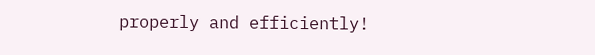properly and efficiently!